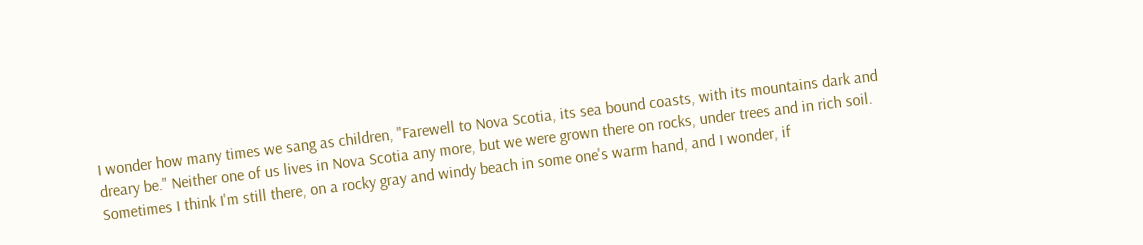I wonder how many times we sang as children, "Farewell to Nova Scotia, its sea bound coasts, with its mountains dark and dreary be." Neither one of us lives in Nova Scotia any more, but we were grown there on rocks, under trees and in rich soil. Sometimes I think I'm still there, on a rocky gray and windy beach in some one's warm hand, and I wonder, if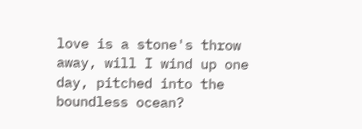love is a stone's throw away, will I wind up one day, pitched into the boundless ocean?